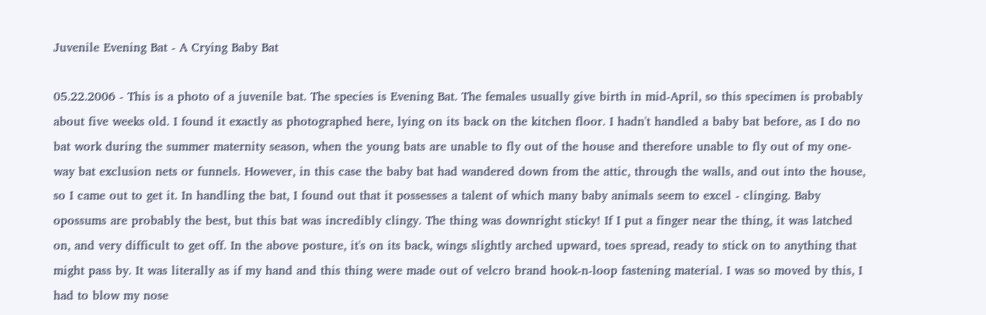Juvenile Evening Bat - A Crying Baby Bat

05.22.2006 - This is a photo of a juvenile bat. The species is Evening Bat. The females usually give birth in mid-April, so this specimen is probably about five weeks old. I found it exactly as photographed here, lying on its back on the kitchen floor. I hadn't handled a baby bat before, as I do no bat work during the summer maternity season, when the young bats are unable to fly out of the house and therefore unable to fly out of my one-way bat exclusion nets or funnels. However, in this case the baby bat had wandered down from the attic, through the walls, and out into the house, so I came out to get it. In handling the bat, I found out that it possesses a talent of which many baby animals seem to excel - clinging. Baby opossums are probably the best, but this bat was incredibly clingy. The thing was downright sticky! If I put a finger near the thing, it was latched on, and very difficult to get off. In the above posture, it's on its back, wings slightly arched upward, toes spread, ready to stick on to anything that might pass by. It was literally as if my hand and this thing were made out of velcro brand hook-n-loop fastening material. I was so moved by this, I had to blow my nose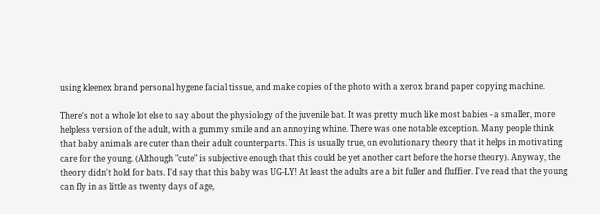using kleenex brand personal hygene facial tissue, and make copies of the photo with a xerox brand paper copying machine.

There's not a whole lot else to say about the physiology of the juvenile bat. It was pretty much like most babies - a smaller, more helpless version of the adult, with a gummy smile and an annoying whine. There was one notable exception. Many people think that baby animals are cuter than their adult counterparts. This is usually true, on evolutionary theory that it helps in motivating care for the young. (Although "cute" is subjective enough that this could be yet another cart before the horse theory). Anyway, the theory didn't hold for bats. I'd say that this baby was UG-LY! At least the adults are a bit fuller and fluffier. I've read that the young can fly in as little as twenty days of age,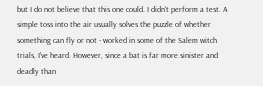but I do not believe that this one could. I didn't perform a test. A simple toss into the air usually solves the puzzle of whether something can fly or not - worked in some of the Salem witch trials, I've heard. However, since a bat is far more sinister and deadly than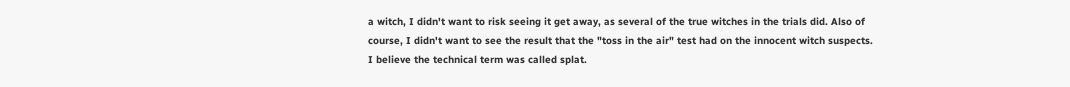a witch, I didn't want to risk seeing it get away, as several of the true witches in the trials did. Also of course, I didn't want to see the result that the "toss in the air" test had on the innocent witch suspects. I believe the technical term was called splat.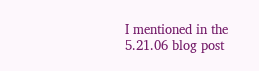I mentioned in the 5.21.06 blog post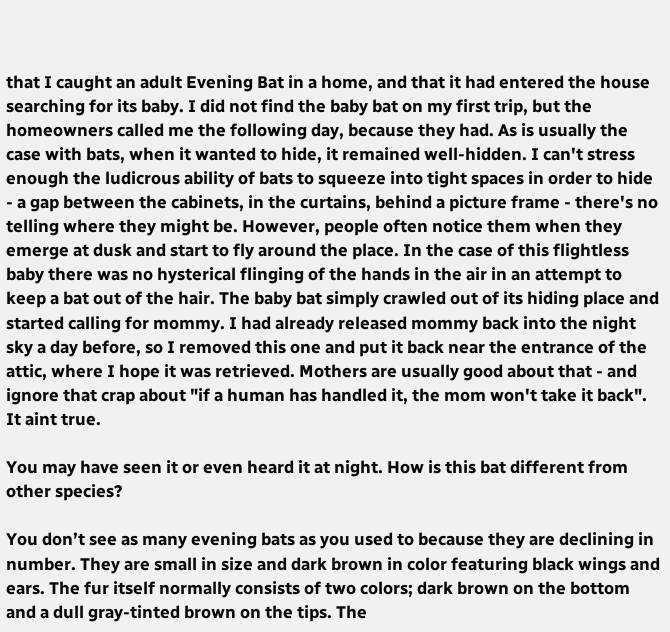that I caught an adult Evening Bat in a home, and that it had entered the house searching for its baby. I did not find the baby bat on my first trip, but the homeowners called me the following day, because they had. As is usually the case with bats, when it wanted to hide, it remained well-hidden. I can't stress enough the ludicrous ability of bats to squeeze into tight spaces in order to hide - a gap between the cabinets, in the curtains, behind a picture frame - there's no telling where they might be. However, people often notice them when they emerge at dusk and start to fly around the place. In the case of this flightless baby there was no hysterical flinging of the hands in the air in an attempt to keep a bat out of the hair. The baby bat simply crawled out of its hiding place and started calling for mommy. I had already released mommy back into the night sky a day before, so I removed this one and put it back near the entrance of the attic, where I hope it was retrieved. Mothers are usually good about that - and ignore that crap about "if a human has handled it, the mom won't take it back". It aint true.

You may have seen it or even heard it at night. How is this bat different from other species?

You don’t see as many evening bats as you used to because they are declining in number. They are small in size and dark brown in color featuring black wings and ears. The fur itself normally consists of two colors; dark brown on the bottom and a dull gray-tinted brown on the tips. The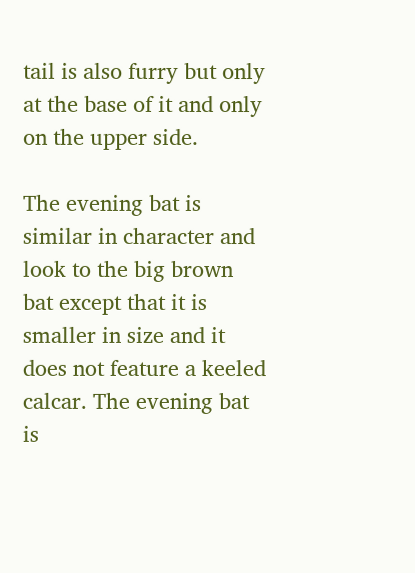tail is also furry but only at the base of it and only on the upper side.

The evening bat is similar in character and look to the big brown bat except that it is smaller in size and it does not feature a keeled calcar. The evening bat is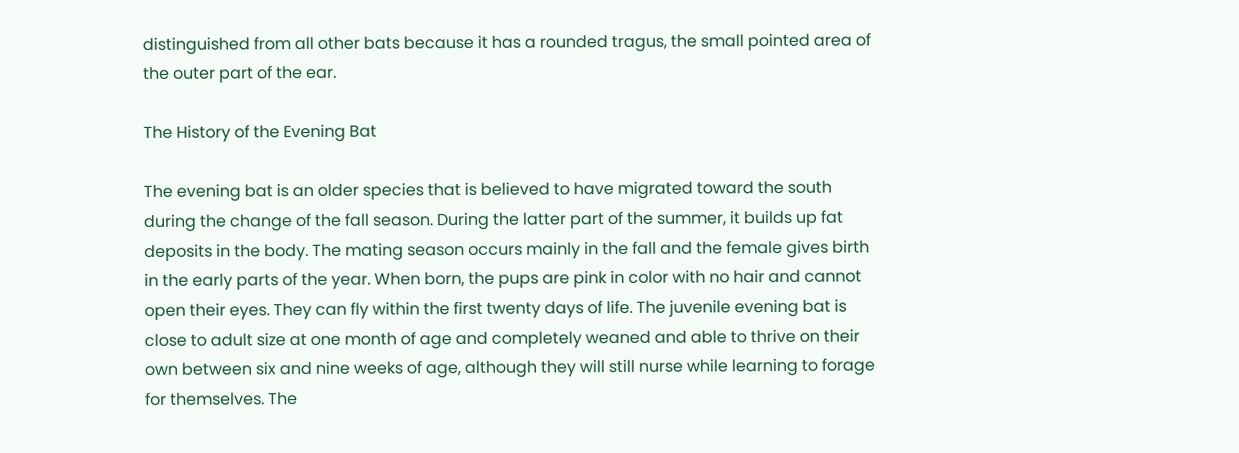distinguished from all other bats because it has a rounded tragus, the small pointed area of the outer part of the ear.

The History of the Evening Bat

The evening bat is an older species that is believed to have migrated toward the south during the change of the fall season. During the latter part of the summer, it builds up fat deposits in the body. The mating season occurs mainly in the fall and the female gives birth in the early parts of the year. When born, the pups are pink in color with no hair and cannot open their eyes. They can fly within the first twenty days of life. The juvenile evening bat is close to adult size at one month of age and completely weaned and able to thrive on their own between six and nine weeks of age, although they will still nurse while learning to forage for themselves. The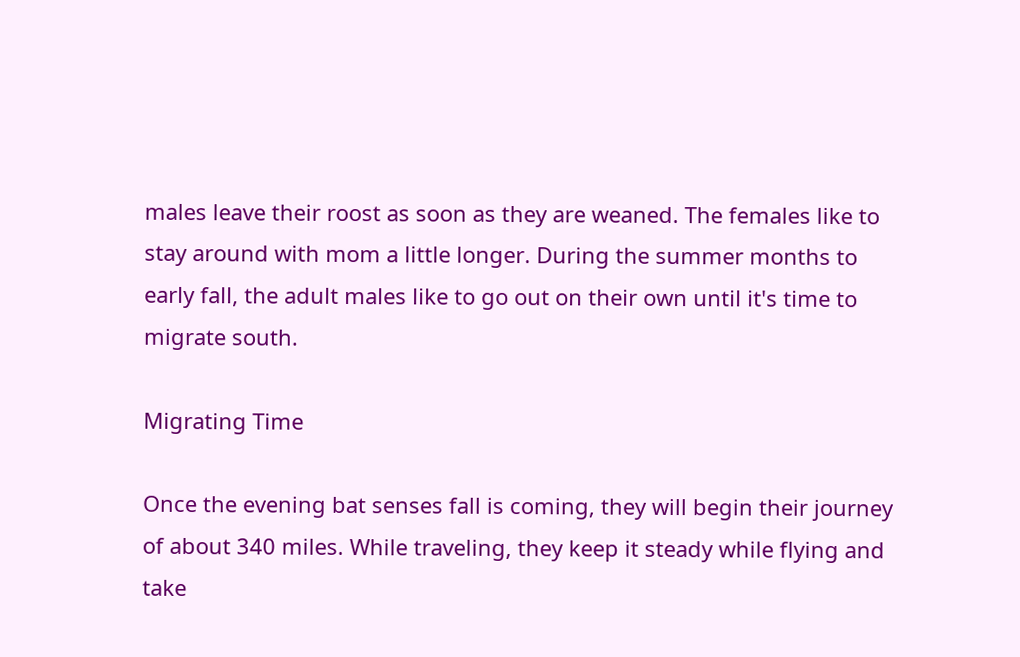males leave their roost as soon as they are weaned. The females like to stay around with mom a little longer. During the summer months to early fall, the adult males like to go out on their own until it's time to migrate south.

Migrating Time

Once the evening bat senses fall is coming, they will begin their journey of about 340 miles. While traveling, they keep it steady while flying and take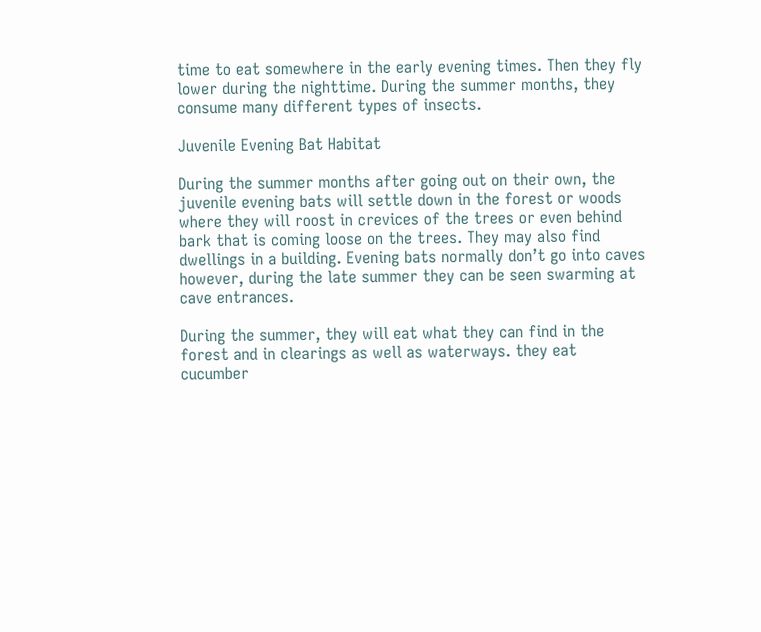time to eat somewhere in the early evening times. Then they fly lower during the nighttime. During the summer months, they consume many different types of insects.

Juvenile Evening Bat Habitat

During the summer months after going out on their own, the juvenile evening bats will settle down in the forest or woods where they will roost in crevices of the trees or even behind bark that is coming loose on the trees. They may also find dwellings in a building. Evening bats normally don’t go into caves however, during the late summer they can be seen swarming at cave entrances.

During the summer, they will eat what they can find in the forest and in clearings as well as waterways. they eat cucumber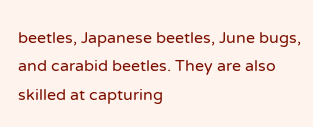beetles, Japanese beetles, June bugs, and carabid beetles. They are also skilled at capturing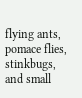flying ants, pomace flies, stinkbugs, and small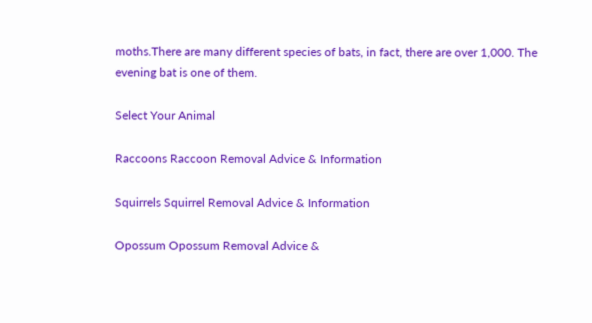moths.There are many different species of bats, in fact, there are over 1,000. The evening bat is one of them.

Select Your Animal

Raccoons Raccoon Removal Advice & Information

Squirrels Squirrel Removal Advice & Information

Opossum Opossum Removal Advice &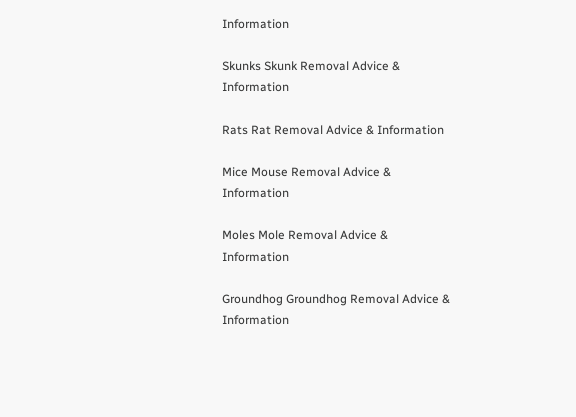Information

Skunks Skunk Removal Advice & Information

Rats Rat Removal Advice & Information

Mice Mouse Removal Advice & Information

Moles Mole Removal Advice & Information

Groundhog Groundhog Removal Advice & Information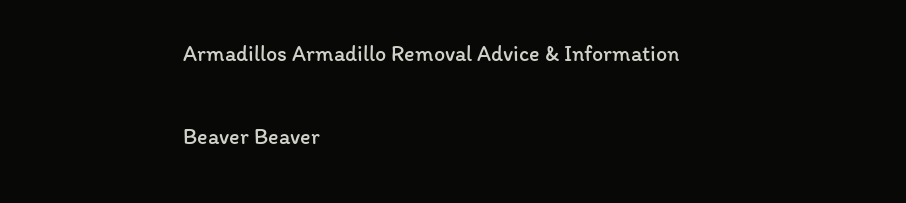Armadillos Armadillo Removal Advice & Information

Beaver Beaver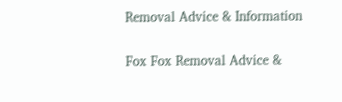Removal Advice & Information

Fox Fox Removal Advice &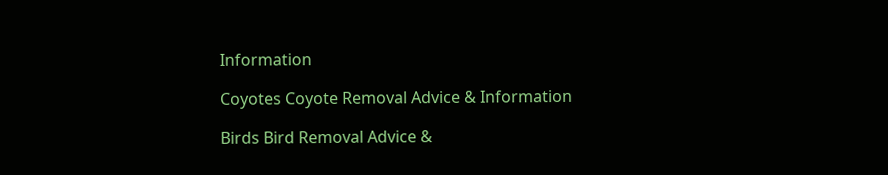Information

Coyotes Coyote Removal Advice & Information

Birds Bird Removal Advice &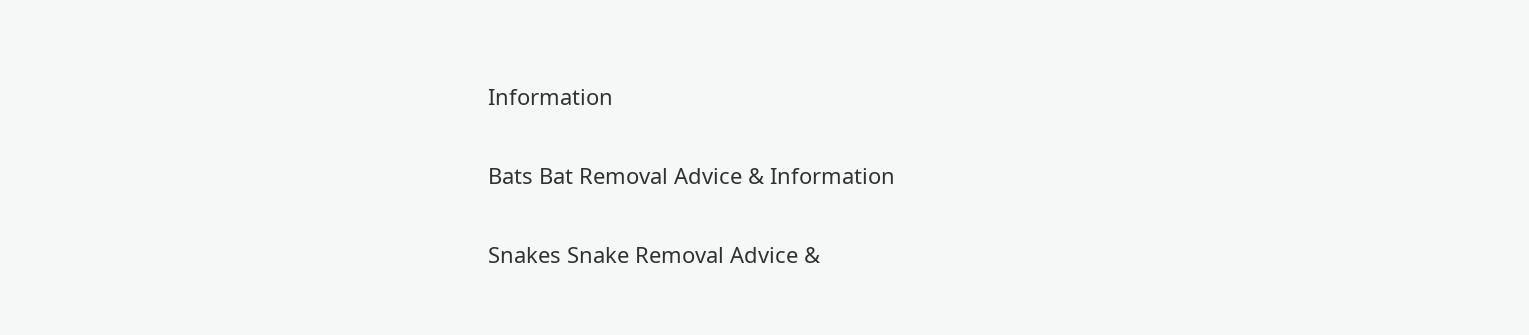Information

Bats Bat Removal Advice & Information

Snakes Snake Removal Advice &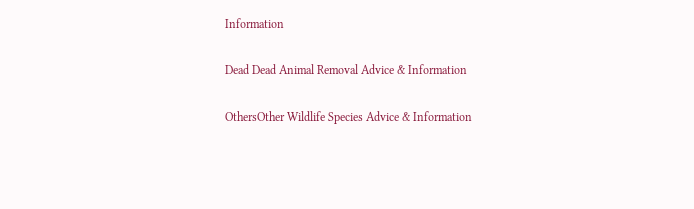Information

Dead Dead Animal Removal Advice & Information

OthersOther Wildlife Species Advice & Information